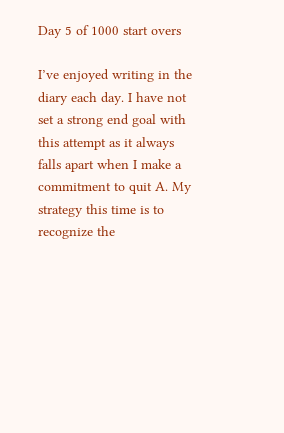Day 5 of 1000 start overs

I’ve enjoyed writing in the diary each day. I have not set a strong end goal with this attempt as it always falls apart when I make a commitment to quit A. My strategy this time is to recognize the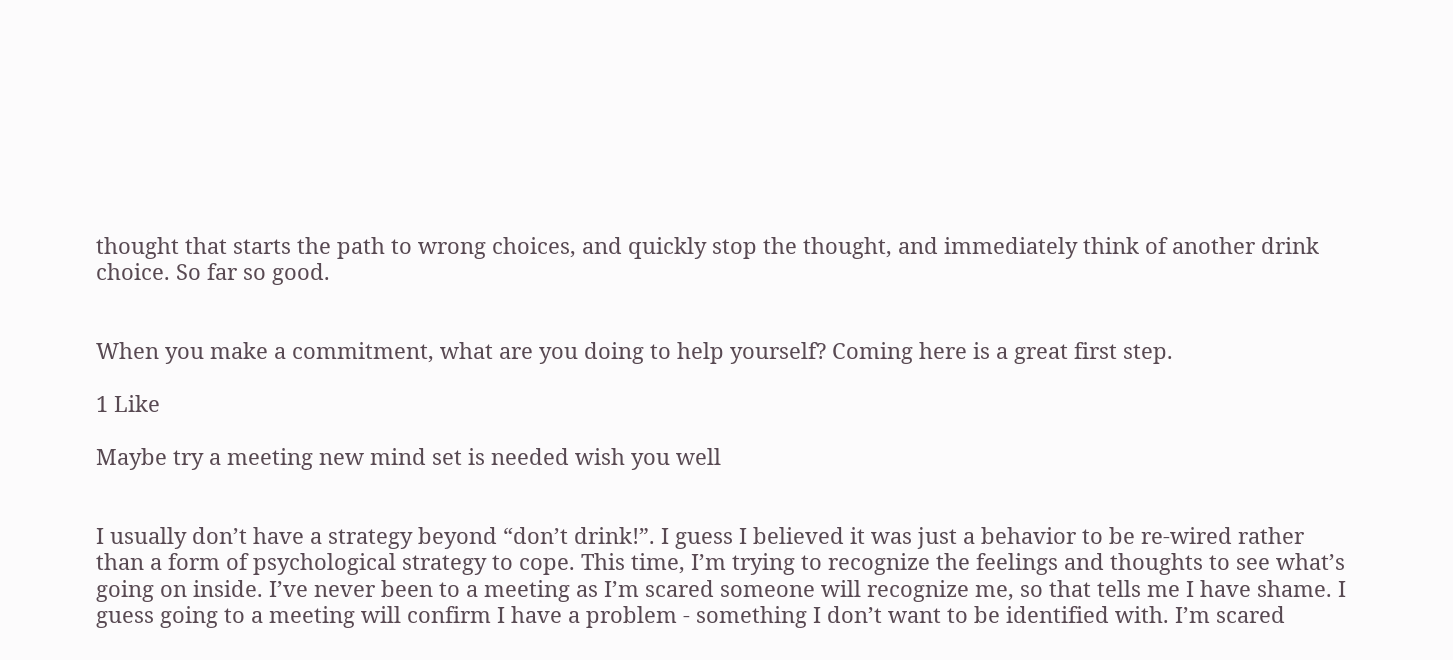thought that starts the path to wrong choices, and quickly stop the thought, and immediately think of another drink choice. So far so good.


When you make a commitment, what are you doing to help yourself? Coming here is a great first step.

1 Like

Maybe try a meeting new mind set is needed wish you well


I usually don’t have a strategy beyond “don’t drink!”. I guess I believed it was just a behavior to be re-wired rather than a form of psychological strategy to cope. This time, I’m trying to recognize the feelings and thoughts to see what’s going on inside. I’ve never been to a meeting as I’m scared someone will recognize me, so that tells me I have shame. I guess going to a meeting will confirm I have a problem - something I don’t want to be identified with. I’m scared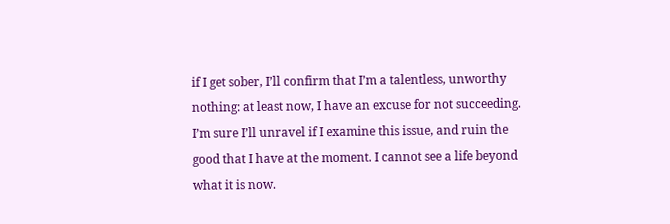if I get sober, I’ll confirm that I’m a talentless, unworthy nothing: at least now, I have an excuse for not succeeding. I’m sure I’ll unravel if I examine this issue, and ruin the good that I have at the moment. I cannot see a life beyond what it is now.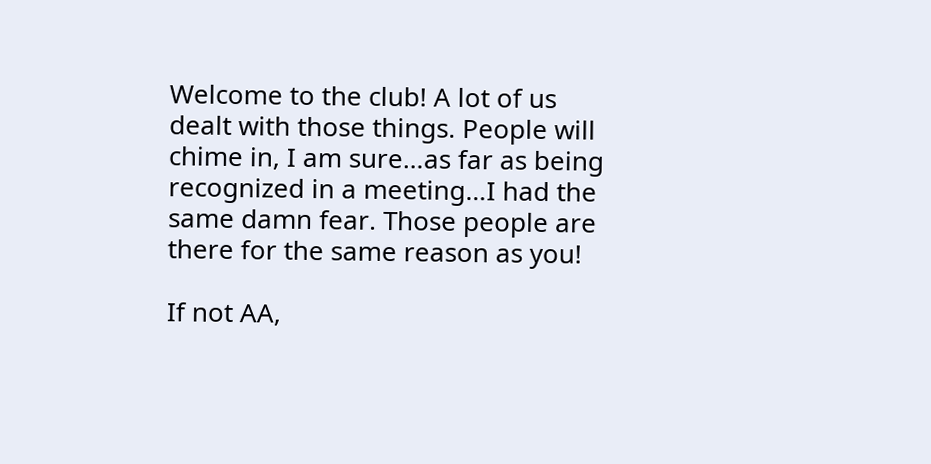Welcome to the club! A lot of us dealt with those things. People will chime in, I am sure…as far as being recognized in a meeting…I had the same damn fear. Those people are there for the same reason as you!

If not AA,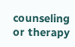counseling or therapy